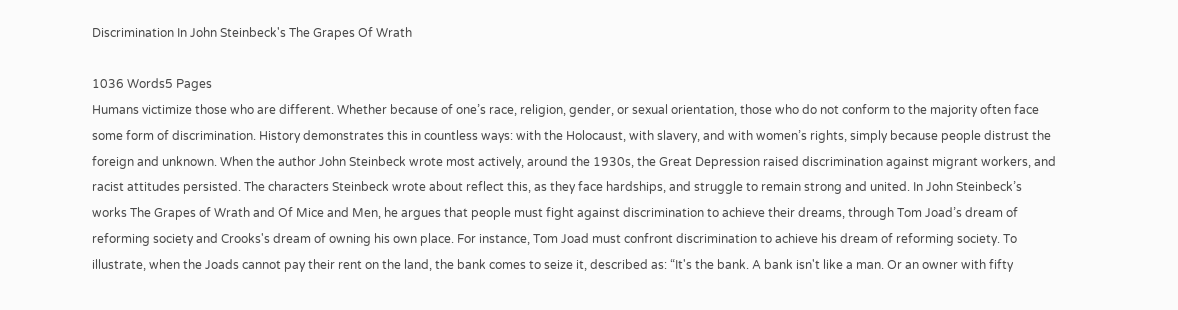Discrimination In John Steinbeck's The Grapes Of Wrath

1036 Words5 Pages
Humans victimize those who are different. Whether because of one’s race, religion, gender, or sexual orientation, those who do not conform to the majority often face some form of discrimination. History demonstrates this in countless ways: with the Holocaust, with slavery, and with women’s rights, simply because people distrust the foreign and unknown. When the author John Steinbeck wrote most actively, around the 1930s, the Great Depression raised discrimination against migrant workers, and racist attitudes persisted. The characters Steinbeck wrote about reflect this, as they face hardships, and struggle to remain strong and united. In John Steinbeck’s works The Grapes of Wrath and Of Mice and Men, he argues that people must fight against discrimination to achieve their dreams, through Tom Joad’s dream of reforming society and Crooks's dream of owning his own place. For instance, Tom Joad must confront discrimination to achieve his dream of reforming society. To illustrate, when the Joads cannot pay their rent on the land, the bank comes to seize it, described as: “It's the bank. A bank isn't like a man. Or an owner with fifty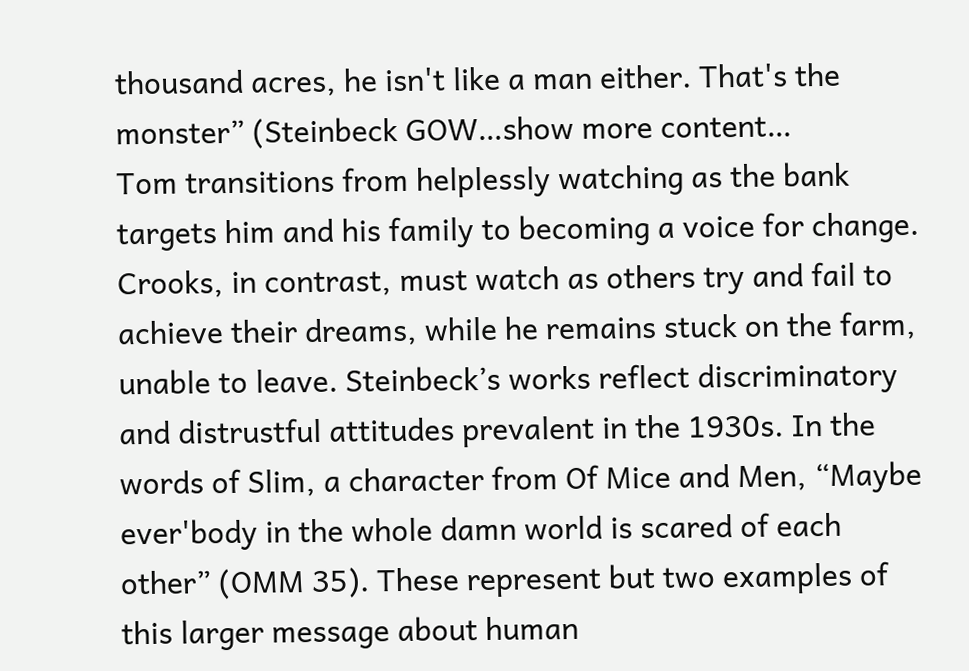thousand acres, he isn't like a man either. That's the monster” (Steinbeck GOW…show more content…
Tom transitions from helplessly watching as the bank targets him and his family to becoming a voice for change. Crooks, in contrast, must watch as others try and fail to achieve their dreams, while he remains stuck on the farm, unable to leave. Steinbeck’s works reflect discriminatory and distrustful attitudes prevalent in the 1930s. In the words of Slim, a character from Of Mice and Men, “Maybe ever'body in the whole damn world is scared of each other” (OMM 35). These represent but two examples of this larger message about human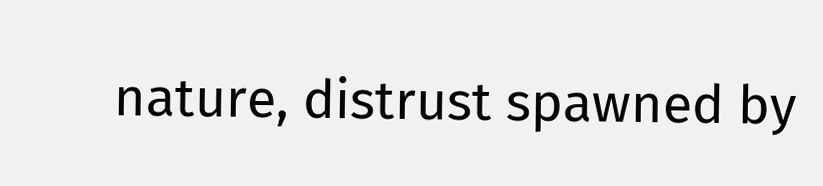nature, distrust spawned by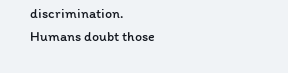discrimination. Humans doubt those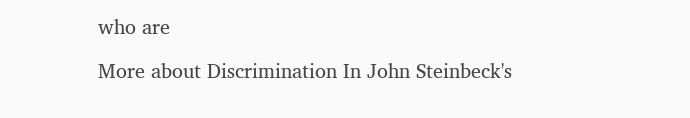who are

More about Discrimination In John Steinbeck's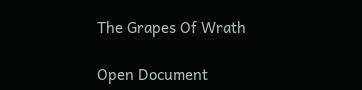The Grapes Of Wrath

Open Document